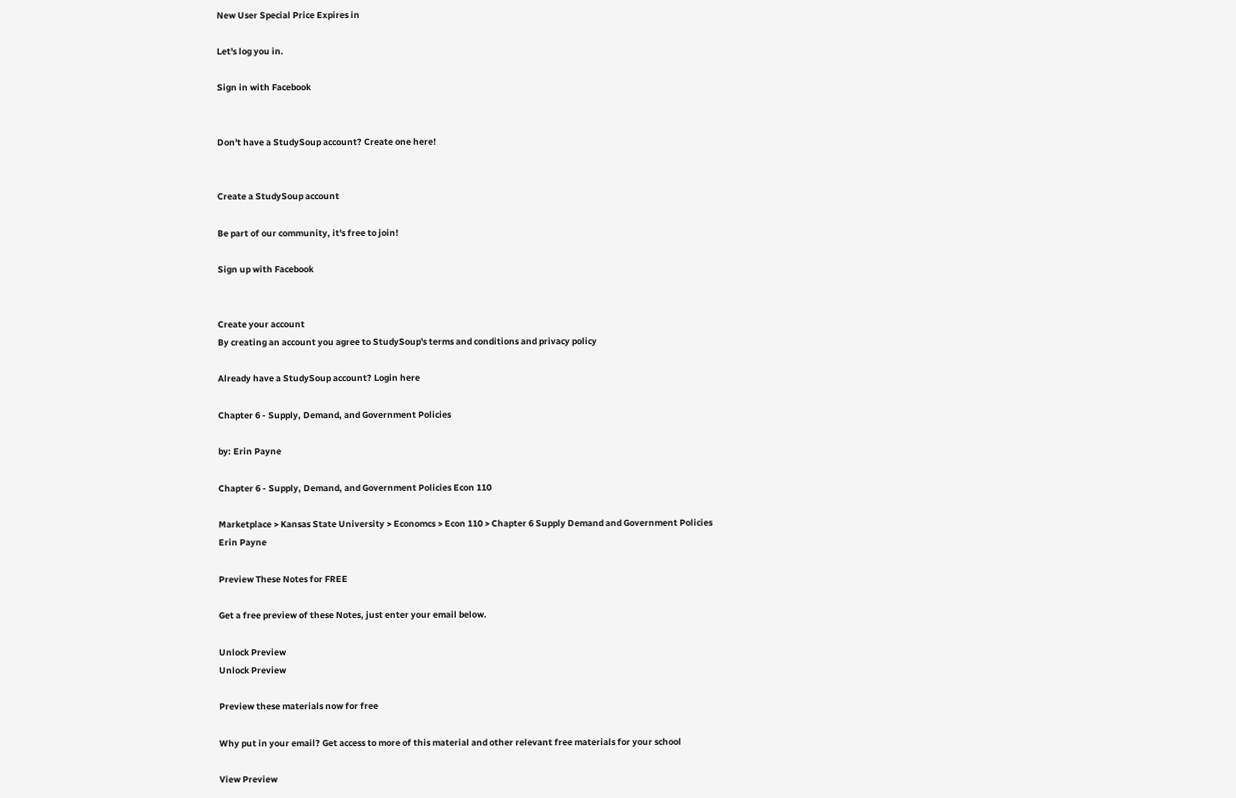New User Special Price Expires in

Let's log you in.

Sign in with Facebook


Don't have a StudySoup account? Create one here!


Create a StudySoup account

Be part of our community, it's free to join!

Sign up with Facebook


Create your account
By creating an account you agree to StudySoup's terms and conditions and privacy policy

Already have a StudySoup account? Login here

Chapter 6 - Supply, Demand, and Government Policies

by: Erin Payne

Chapter 6 - Supply, Demand, and Government Policies Econ 110

Marketplace > Kansas State University > Economcs > Econ 110 > Chapter 6 Supply Demand and Government Policies
Erin Payne

Preview These Notes for FREE

Get a free preview of these Notes, just enter your email below.

Unlock Preview
Unlock Preview

Preview these materials now for free

Why put in your email? Get access to more of this material and other relevant free materials for your school

View Preview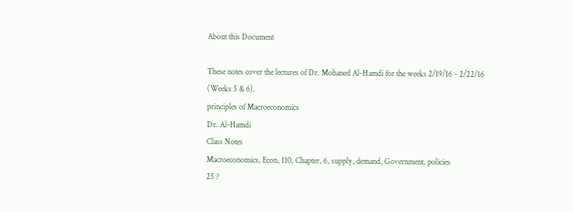About this Document

These notes cover the lectures of Dr. Mohaned Al-Hamdi for the weeks 2/19/16 - 2/22/16 (Weeks 5 & 6).
principles of Macroeconomics
Dr. Al-Hamdi
Class Notes
Macroeconomics, Econ, 110, Chapter, 6, supply, demand, Government, policies
25 ?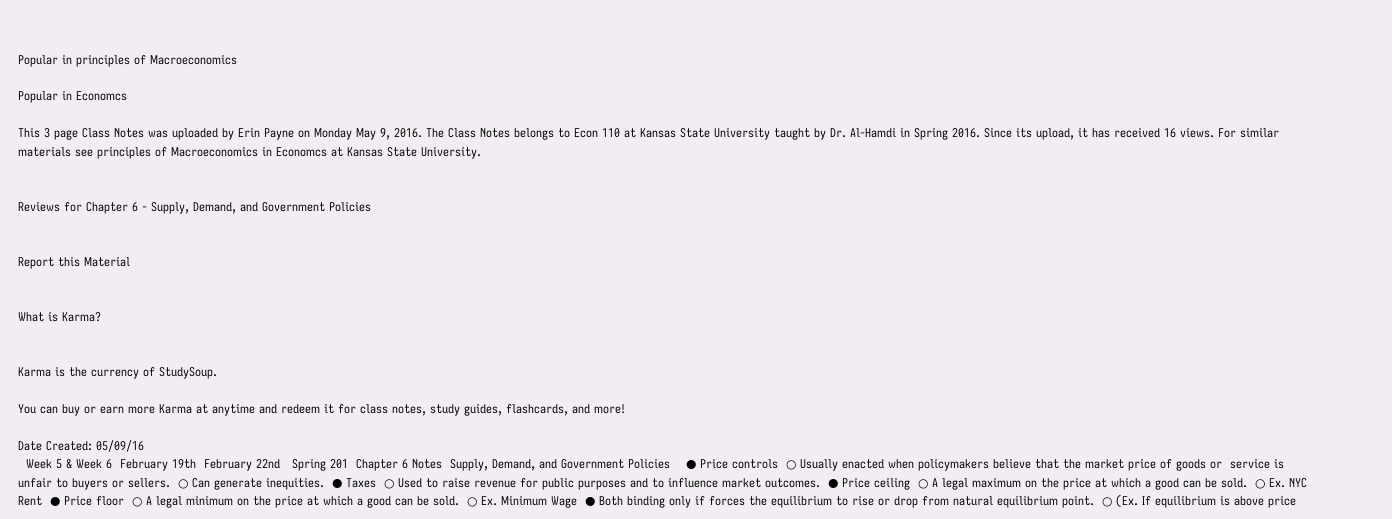Popular in principles of Macroeconomics

Popular in Economcs

This 3 page Class Notes was uploaded by Erin Payne on Monday May 9, 2016. The Class Notes belongs to Econ 110 at Kansas State University taught by Dr. Al-Hamdi in Spring 2016. Since its upload, it has received 16 views. For similar materials see principles of Macroeconomics in Economcs at Kansas State University.


Reviews for Chapter 6 - Supply, Demand, and Government Policies


Report this Material


What is Karma?


Karma is the currency of StudySoup.

You can buy or earn more Karma at anytime and redeem it for class notes, study guides, flashcards, and more!

Date Created: 05/09/16
  Week 5 & Week 6  February 19th  February 22nd   Spring 201  Chapter 6 Notes  Supply, Demand, and Government Policies    ● Price controls  ○ Usually enacted when policymakers believe that the market price of goods or  service is unfair to buyers or sellers.  ○ Can generate inequities.  ● Taxes  ○ Used to raise revenue for public purposes and to influence market outcomes.  ● Price ceiling  ○ A legal maximum on the price at which a good can be sold.  ○ Ex. NYC Rent  ● Price floor  ○ A legal minimum on the price at which a good can be sold.  ○ Ex. Minimum Wage  ● Both binding only if forces the equilibrium to rise or drop from natural equilibrium point.  ○ (Ex. If equilibrium is above price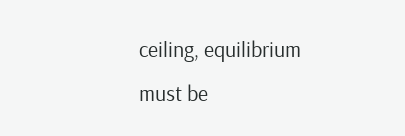ceiling, equilibrium must be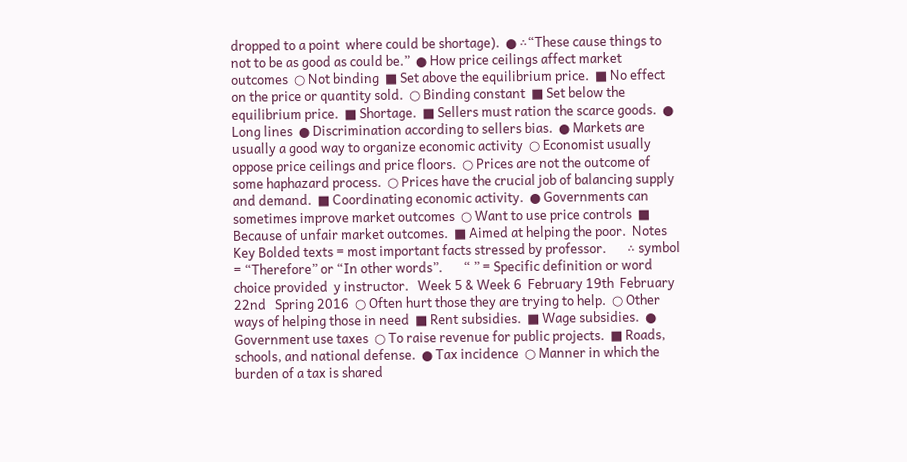dropped to a point  where could be shortage).  ● ∴“These cause things to not to be as good as could be.”  ● How price ceilings affect market outcomes  ○ Not binding  ■ Set above the equilibrium price.  ■ No effect on the price or quantity sold.  ○ Binding constant  ■ Set below the equilibrium price.  ■ Shortage.  ■ Sellers must ration the scarce goods.  ● Long lines  ● Discrimination according to sellers bias.  ● Markets are usually a good way to organize economic activity  ○ Economist usually oppose price ceilings and price floors.  ○ Prices are not the outcome of some haphazard process.  ○ Prices have the crucial job of balancing supply and demand.  ■ Coordinating economic activity.  ● Governments can sometimes improve market outcomes  ○ Want to use price controls  ■ Because of unfair market outcomes.  ■ Aimed at helping the poor.  Notes Key Bolded texts = most important facts stressed by professor.       ∴ symbol = “Therefore” or “In other words”.       “ ” = Specific definition or word choice provided  y instructor.   Week 5 & Week 6  February 19th  February 22nd   Spring 2016  ○ Often hurt those they are trying to help.  ○ Other ways of helping those in need  ■ Rent subsidies.  ■ Wage subsidies.  ● Government use taxes  ○ To raise revenue for public projects.  ■ Roads, schools, and national defense.  ● Tax incidence  ○ Manner in which the burden of a tax is shared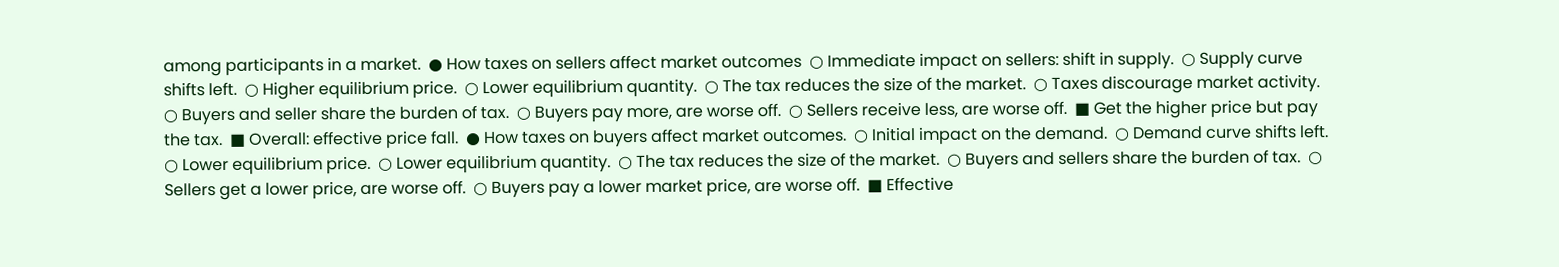among participants in a market.  ● How taxes on sellers affect market outcomes  ○ Immediate impact on sellers: shift in supply.  ○ Supply curve shifts left.  ○ Higher equilibrium price.  ○ Lower equilibrium quantity.  ○ The tax reduces the size of the market.  ○ Taxes discourage market activity.  ○ Buyers and seller share the burden of tax.  ○ Buyers pay more, are worse off.  ○ Sellers receive less, are worse off.  ■ Get the higher price but pay the tax.  ■ Overall: effective price fall.  ● How taxes on buyers affect market outcomes.  ○ Initial impact on the demand.  ○ Demand curve shifts left.  ○ Lower equilibrium price.  ○ Lower equilibrium quantity.  ○ The tax reduces the size of the market.  ○ Buyers and sellers share the burden of tax.  ○ Sellers get a lower price, are worse off.  ○ Buyers pay a lower market price, are worse off.  ■ Effective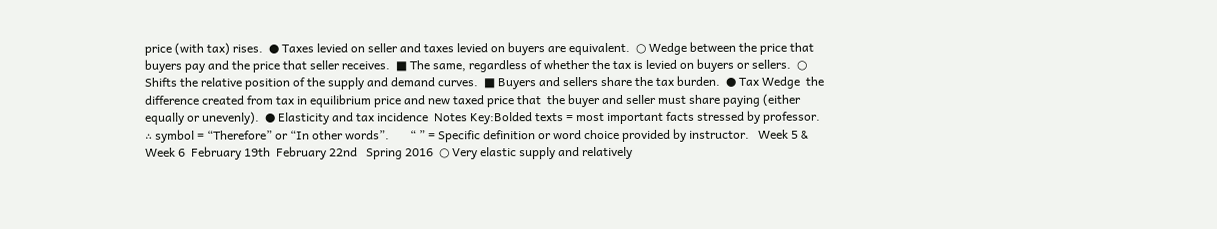price (with tax) rises.  ● Taxes levied on seller and taxes levied on buyers are equivalent.  ○ Wedge between the price that buyers pay and the price that seller receives.  ■ The same, regardless of whether the tax is levied on buyers or sellers.  ○ Shifts the relative position of the supply and demand curves.  ■ Buyers and sellers share the tax burden.  ● Tax Wedge  the difference created from tax in equilibrium price and new taxed price that  the buyer and seller must share paying (either equally or unevenly).  ● Elasticity and tax incidence  Notes Key:Bolded texts = most important facts stressed by professor.       ∴ symbol = “Therefore” or “In other words”.       “ ” = Specific definition or word choice provided by instructor.   Week 5 & Week 6  February 19th  February 22nd   Spring 2016  ○ Very elastic supply and relatively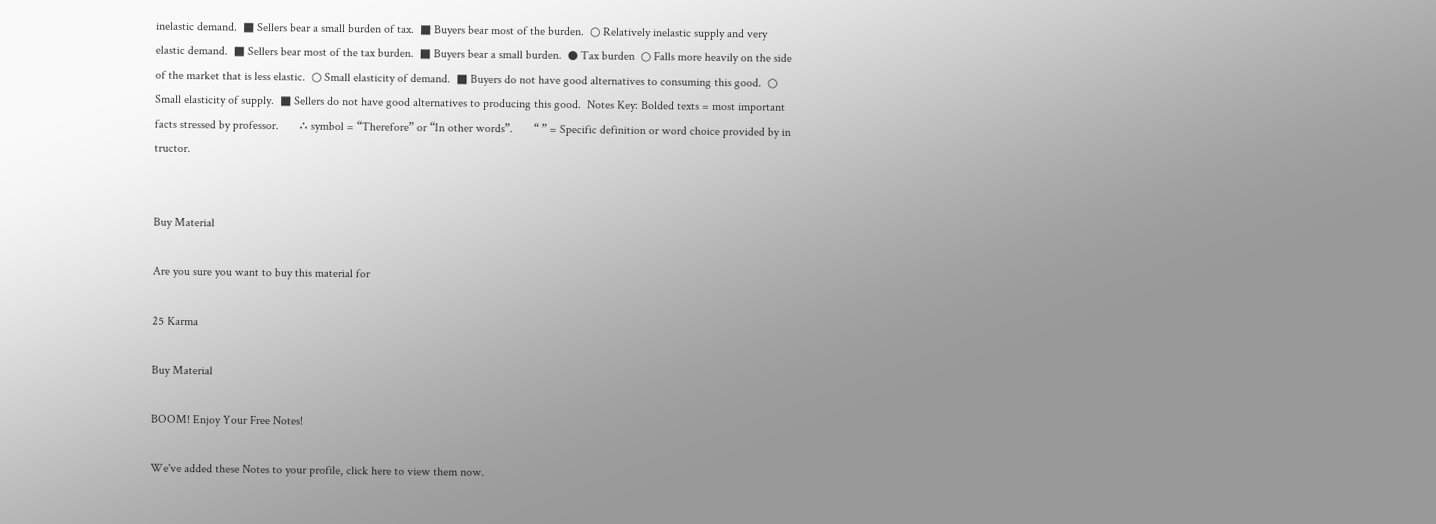inelastic demand.  ■ Sellers bear a small burden of tax.  ■ Buyers bear most of the burden.  ○ Relatively inelastic supply and very elastic demand.  ■ Sellers bear most of the tax burden.  ■ Buyers bear a small burden.  ● Tax burden  ○ Falls more heavily on the side of the market that is less elastic.  ○ Small elasticity of demand.  ■ Buyers do not have good alternatives to consuming this good.  ○ Small elasticity of supply.  ■ Sellers do not have good alternatives to producing this good.  Notes Key: Bolded texts = most important facts stressed by professor.       ∴ symbol = “Therefore” or “In other words”.       “ ” = Specific definition or word choice provided by in tructor.


Buy Material

Are you sure you want to buy this material for

25 Karma

Buy Material

BOOM! Enjoy Your Free Notes!

We've added these Notes to your profile, click here to view them now.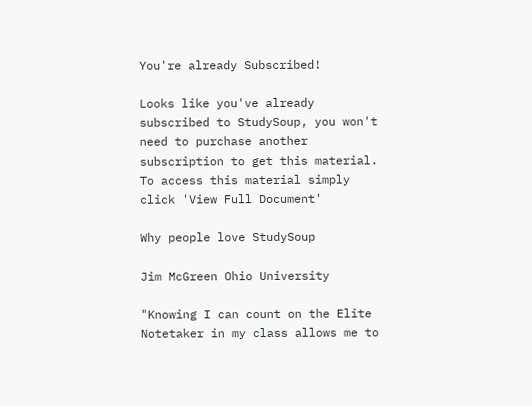You're already Subscribed!

Looks like you've already subscribed to StudySoup, you won't need to purchase another subscription to get this material. To access this material simply click 'View Full Document'

Why people love StudySoup

Jim McGreen Ohio University

"Knowing I can count on the Elite Notetaker in my class allows me to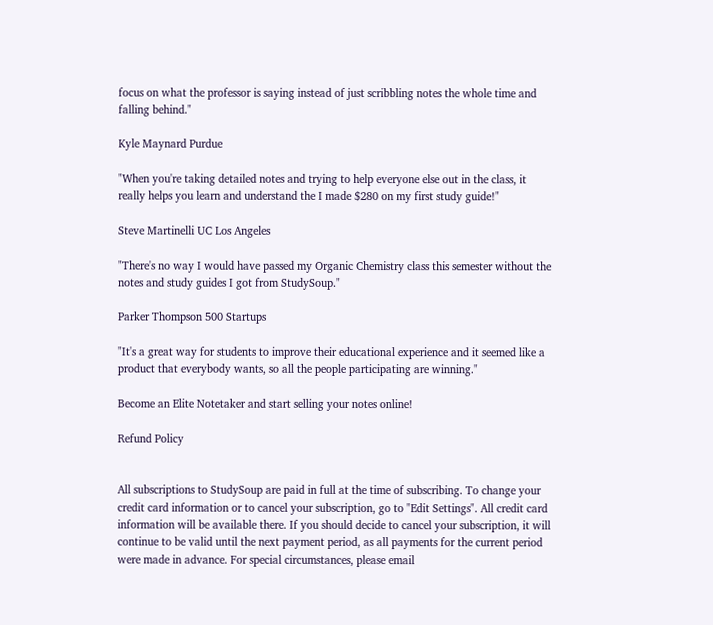focus on what the professor is saying instead of just scribbling notes the whole time and falling behind."

Kyle Maynard Purdue

"When you're taking detailed notes and trying to help everyone else out in the class, it really helps you learn and understand the I made $280 on my first study guide!"

Steve Martinelli UC Los Angeles

"There's no way I would have passed my Organic Chemistry class this semester without the notes and study guides I got from StudySoup."

Parker Thompson 500 Startups

"It's a great way for students to improve their educational experience and it seemed like a product that everybody wants, so all the people participating are winning."

Become an Elite Notetaker and start selling your notes online!

Refund Policy


All subscriptions to StudySoup are paid in full at the time of subscribing. To change your credit card information or to cancel your subscription, go to "Edit Settings". All credit card information will be available there. If you should decide to cancel your subscription, it will continue to be valid until the next payment period, as all payments for the current period were made in advance. For special circumstances, please email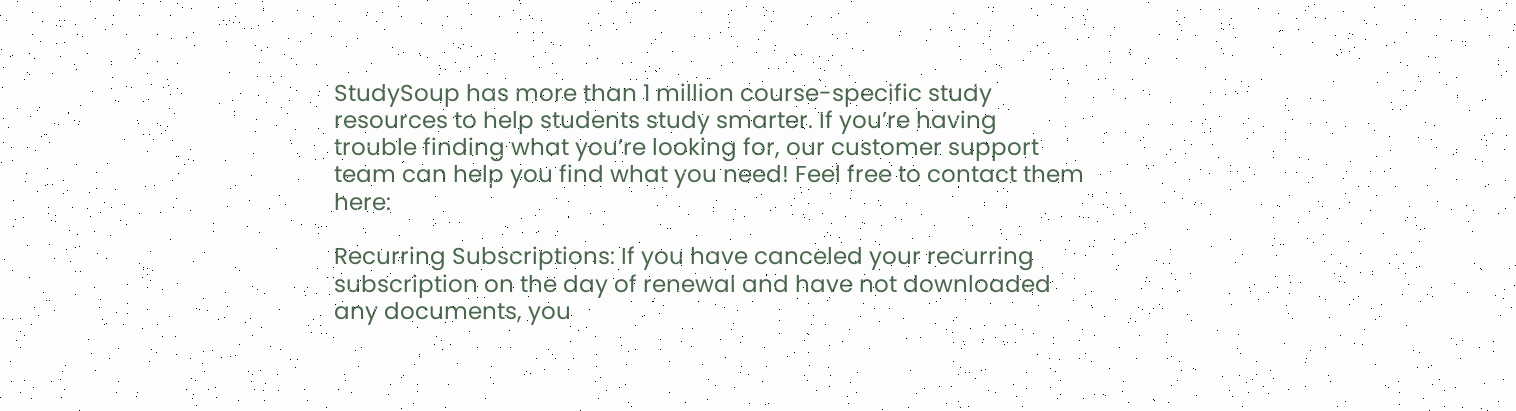StudySoup has more than 1 million course-specific study resources to help students study smarter. If you’re having trouble finding what you’re looking for, our customer support team can help you find what you need! Feel free to contact them here:

Recurring Subscriptions: If you have canceled your recurring subscription on the day of renewal and have not downloaded any documents, you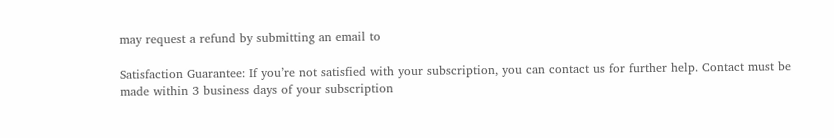may request a refund by submitting an email to

Satisfaction Guarantee: If you’re not satisfied with your subscription, you can contact us for further help. Contact must be made within 3 business days of your subscription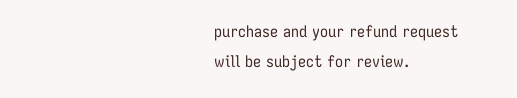purchase and your refund request will be subject for review.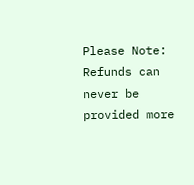Please Note: Refunds can never be provided more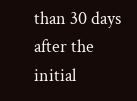than 30 days after the initial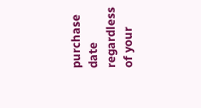purchase date regardless of your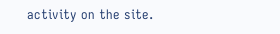activity on the site.